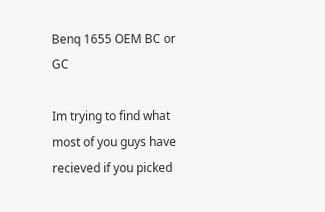Benq 1655 OEM BC or GC

Im trying to find what most of you guys have recieved if you picked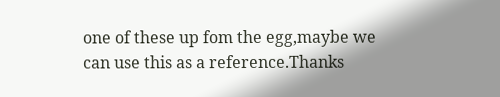one of these up fom the egg,maybe we can use this as a reference.Thanks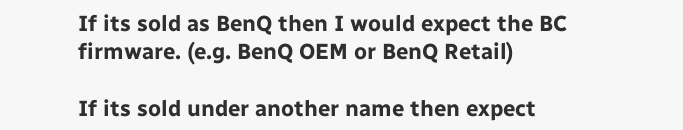If its sold as BenQ then I would expect the BC firmware. (e.g. BenQ OEM or BenQ Retail)

If its sold under another name then expect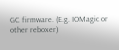GC firmware. (E.g. IOMagic or other reboxer)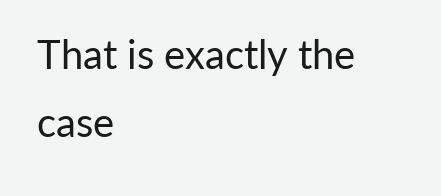That is exactly the case